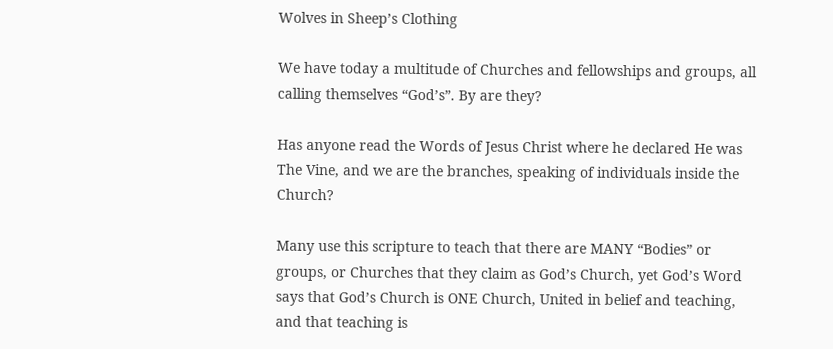Wolves in Sheep’s Clothing

We have today a multitude of Churches and fellowships and groups, all calling themselves “God’s”. By are they?

Has anyone read the Words of Jesus Christ where he declared He was The Vine, and we are the branches, speaking of individuals inside the Church?

Many use this scripture to teach that there are MANY “Bodies” or groups, or Churches that they claim as God’s Church, yet God’s Word says that God’s Church is ONE Church, United in belief and teaching, and that teaching is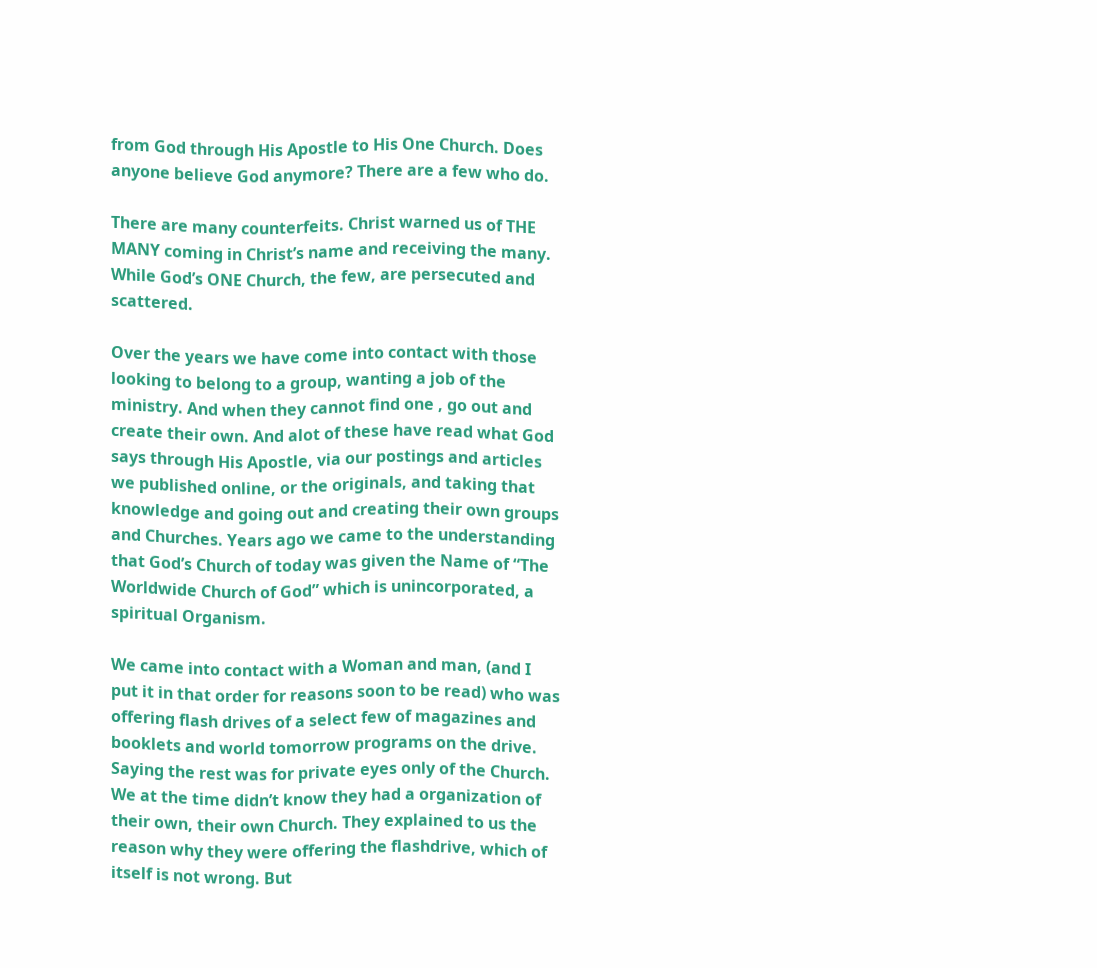from God through His Apostle to His One Church. Does anyone believe God anymore? There are a few who do.

There are many counterfeits. Christ warned us of THE MANY coming in Christ’s name and receiving the many. While God’s ONE Church, the few, are persecuted and scattered.

Over the years we have come into contact with those looking to belong to a group, wanting a job of the ministry. And when they cannot find one , go out and create their own. And alot of these have read what God says through His Apostle, via our postings and articles we published online, or the originals, and taking that knowledge and going out and creating their own groups and Churches. Years ago we came to the understanding that God’s Church of today was given the Name of “The Worldwide Church of God” which is unincorporated, a spiritual Organism.

We came into contact with a Woman and man, (and I put it in that order for reasons soon to be read) who was offering flash drives of a select few of magazines and booklets and world tomorrow programs on the drive. Saying the rest was for private eyes only of the Church. We at the time didn’t know they had a organization of their own, their own Church. They explained to us the reason why they were offering the flashdrive, which of itself is not wrong. But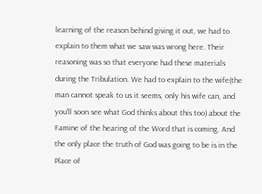learning of the reason behind giving it out, we had to explain to them what we saw was wrong here. Their reasoning was so that everyone had these materials during the Tribulation. We had to explain to the wife(the man cannot speak to us it seems, only his wife can, and you’ll soon see what God thinks about this too) about the Famine of the hearing of the Word that is coming. And the only place the truth of God was going to be is in the Place of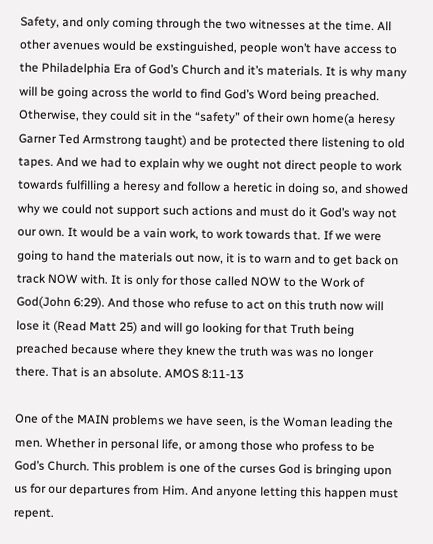Safety, and only coming through the two witnesses at the time. All other avenues would be exstinguished, people won’t have access to the Philadelphia Era of God’s Church and it’s materials. It is why many will be going across the world to find God’s Word being preached. Otherwise, they could sit in the “safety” of their own home(a heresy Garner Ted Armstrong taught) and be protected there listening to old tapes. And we had to explain why we ought not direct people to work towards fulfilling a heresy and follow a heretic in doing so, and showed why we could not support such actions and must do it God’s way not our own. It would be a vain work, to work towards that. If we were going to hand the materials out now, it is to warn and to get back on track NOW with. It is only for those called NOW to the Work of God(John 6:29). And those who refuse to act on this truth now will lose it (Read Matt 25) and will go looking for that Truth being preached because where they knew the truth was was no longer there. That is an absolute. AMOS 8:11-13

One of the MAIN problems we have seen, is the Woman leading the men. Whether in personal life, or among those who profess to be God’s Church. This problem is one of the curses God is bringing upon us for our departures from Him. And anyone letting this happen must repent.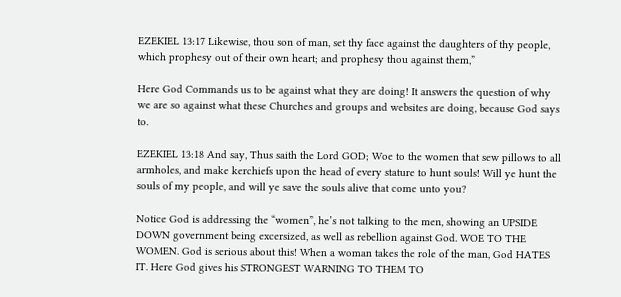EZEKIEL 13:17 Likewise, thou son of man, set thy face against the daughters of thy people, which prophesy out of their own heart; and prophesy thou against them,”

Here God Commands us to be against what they are doing! It answers the question of why we are so against what these Churches and groups and websites are doing, because God says to.

EZEKIEL 13:18 And say, Thus saith the Lord GOD; Woe to the women that sew pillows to all armholes, and make kerchiefs upon the head of every stature to hunt souls! Will ye hunt the souls of my people, and will ye save the souls alive that come unto you?

Notice God is addressing the “women”, he’s not talking to the men, showing an UPSIDE DOWN government being excersized, as well as rebellion against God. WOE TO THE WOMEN. God is serious about this! When a woman takes the role of the man, God HATES IT. Here God gives his STRONGEST WARNING TO THEM TO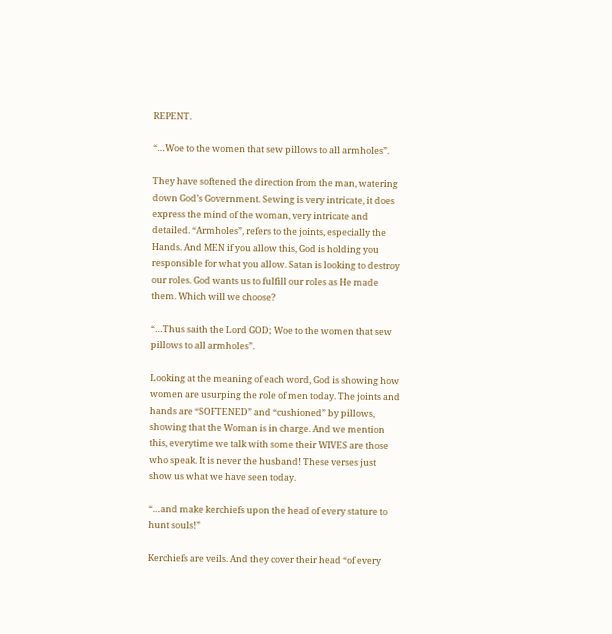REPENT.

“…Woe to the women that sew pillows to all armholes”.

They have softened the direction from the man, watering down God’s Government. Sewing is very intricate, it does express the mind of the woman, very intricate and detailed. “Armholes”, refers to the joints, especially the Hands. And MEN if you allow this, God is holding you responsible for what you allow. Satan is looking to destroy our roles. God wants us to fulfill our roles as He made them. Which will we choose?

“…Thus saith the Lord GOD; Woe to the women that sew pillows to all armholes”.

Looking at the meaning of each word, God is showing how women are usurping the role of men today. The joints and hands are “SOFTENED” and “cushioned” by pillows, showing that the Woman is in charge. And we mention this, everytime we talk with some their WIVES are those who speak. It is never the husband! These verses just show us what we have seen today.

“…and make kerchiefs upon the head of every stature to hunt souls!”

Kerchiefs are veils. And they cover their head “of every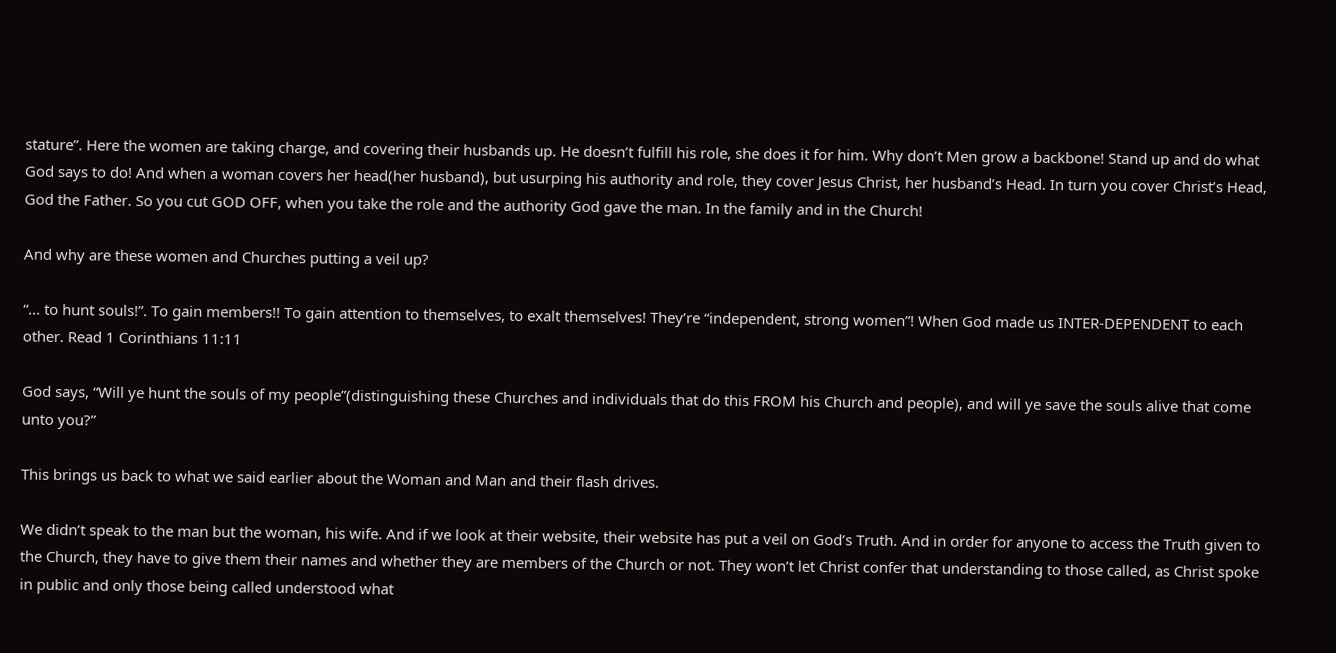stature”. Here the women are taking charge, and covering their husbands up. He doesn’t fulfill his role, she does it for him. Why don’t Men grow a backbone! Stand up and do what God says to do! And when a woman covers her head(her husband), but usurping his authority and role, they cover Jesus Christ, her husband’s Head. In turn you cover Christ’s Head, God the Father. So you cut GOD OFF, when you take the role and the authority God gave the man. In the family and in the Church!

And why are these women and Churches putting a veil up?

“… to hunt souls!”. To gain members!! To gain attention to themselves, to exalt themselves! They’re “independent, strong women”! When God made us INTER-DEPENDENT to each other. Read 1 Corinthians 11:11

God says, “Will ye hunt the souls of my people”(distinguishing these Churches and individuals that do this FROM his Church and people), and will ye save the souls alive that come unto you?”

This brings us back to what we said earlier about the Woman and Man and their flash drives.

We didn’t speak to the man but the woman, his wife. And if we look at their website, their website has put a veil on God’s Truth. And in order for anyone to access the Truth given to the Church, they have to give them their names and whether they are members of the Church or not. They won’t let Christ confer that understanding to those called, as Christ spoke in public and only those being called understood what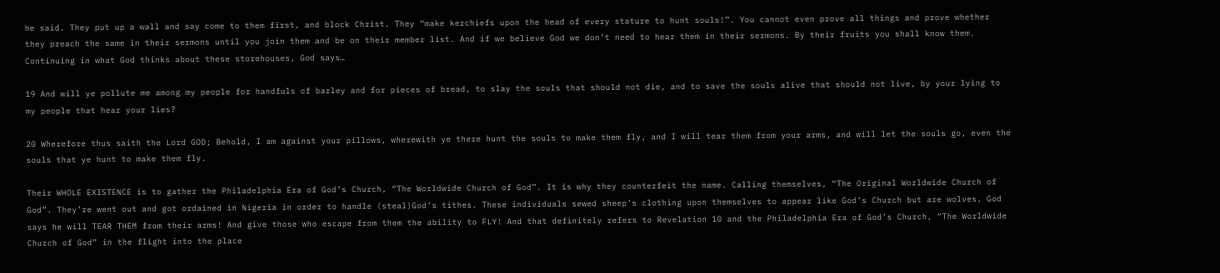he said. They put up a wall and say come to them first, and block Christ. They “make kerchiefs upon the head of every stature to hunt souls!”. You cannot even prove all things and prove whether they preach the same in their sermons until you join them and be on their member list. And if we believe God we don’t need to hear them in their sermons. By their fruits you shall know them. Continuing in what God thinks about these storehouses, God says…

19 And will ye pollute me among my people for handfuls of barley and for pieces of bread, to slay the souls that should not die, and to save the souls alive that should not live, by your lying to my people that hear your lies?

20 Wherefore thus saith the Lord GOD; Behold, I am against your pillows, wherewith ye there hunt the souls to make them fly, and I will tear them from your arms, and will let the souls go, even the souls that ye hunt to make them fly.

Their WHOLE EXISTENCE is to gather the Philadelphia Era of God’s Church, “The Worldwide Church of God”. It is why they counterfeit the name. Calling themselves, “The Original Worldwide Church of God”. They’re went out and got ordained in Nigeria in order to handle (steal)God’s tithes. These individuals sewed sheep’s clothing upon themselves to appear like God’s Church but are wolves. God says he will TEAR THEM from their arms! And give those who escape from them the ability to FLY! And that definitely refers to Revelation 10 and the Philadelphia Era of God’s Church, “The Worldwide Church of God” in the flight into the place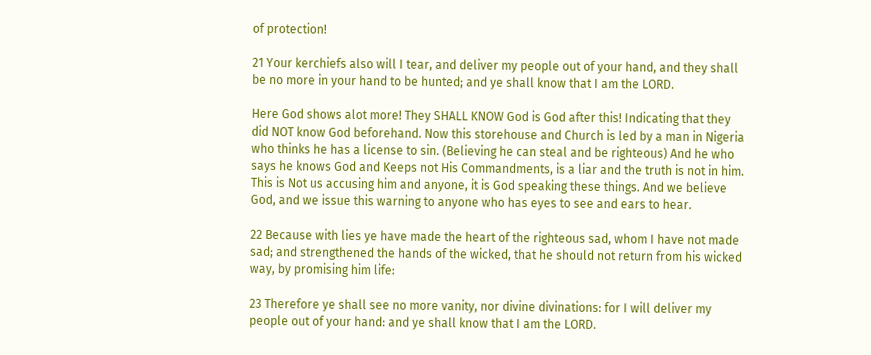of protection!

21 Your kerchiefs also will I tear, and deliver my people out of your hand, and they shall be no more in your hand to be hunted; and ye shall know that I am the LORD.

Here God shows alot more! They SHALL KNOW God is God after this! Indicating that they did NOT know God beforehand. Now this storehouse and Church is led by a man in Nigeria who thinks he has a license to sin. (Believing he can steal and be righteous) And he who says he knows God and Keeps not His Commandments, is a liar and the truth is not in him. This is Not us accusing him and anyone, it is God speaking these things. And we believe God, and we issue this warning to anyone who has eyes to see and ears to hear.

22 Because with lies ye have made the heart of the righteous sad, whom I have not made sad; and strengthened the hands of the wicked, that he should not return from his wicked way, by promising him life:

23 Therefore ye shall see no more vanity, nor divine divinations: for I will deliver my people out of your hand: and ye shall know that I am the LORD.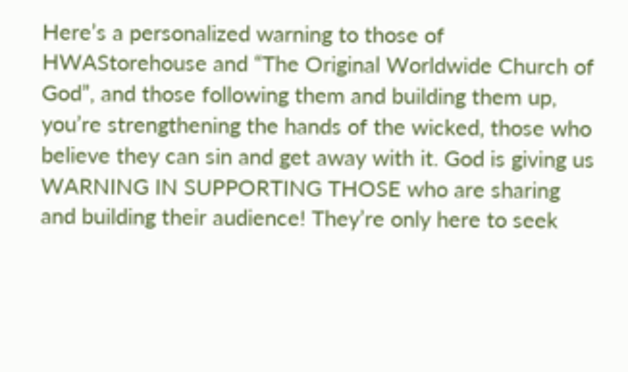Here’s a personalized warning to those of HWAStorehouse and “The Original Worldwide Church of God”, and those following them and building them up, you’re strengthening the hands of the wicked, those who believe they can sin and get away with it. God is giving us WARNING IN SUPPORTING THOSE who are sharing and building their audience! They’re only here to seek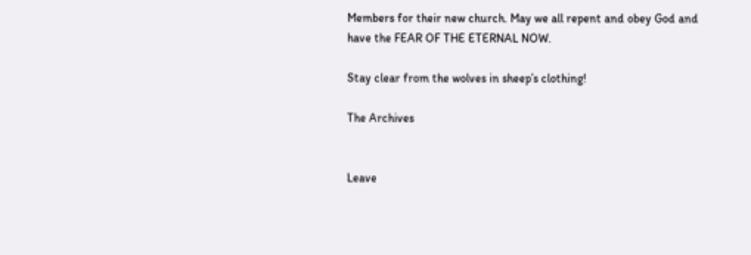Members for their new church. May we all repent and obey God and have the FEAR OF THE ETERNAL NOW.

Stay clear from the wolves in sheep’s clothing!

The Archives


Leave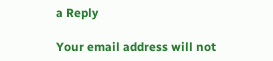a Reply

Your email address will not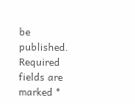be published. Required fields are marked *